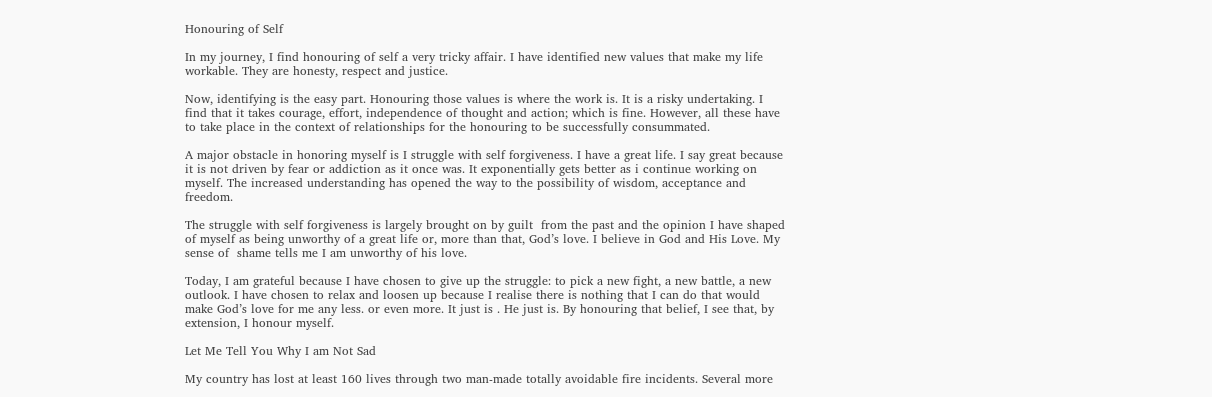Honouring of Self

In my journey, I find honouring of self a very tricky affair. I have identified new values that make my life workable. They are honesty, respect and justice.

Now, identifying is the easy part. Honouring those values is where the work is. It is a risky undertaking. I find that it takes courage, effort, independence of thought and action; which is fine. However, all these have to take place in the context of relationships for the honouring to be successfully consummated.

A major obstacle in honoring myself is I struggle with self forgiveness. I have a great life. I say great because it is not driven by fear or addiction as it once was. It exponentially gets better as i continue working on  myself. The increased understanding has opened the way to the possibility of wisdom, acceptance and freedom.

The struggle with self forgiveness is largely brought on by guilt  from the past and the opinion I have shaped of myself as being unworthy of a great life or, more than that, God’s love. I believe in God and His Love. My sense of  shame tells me I am unworthy of his love.

Today, I am grateful because I have chosen to give up the struggle: to pick a new fight, a new battle, a new outlook. I have chosen to relax and loosen up because I realise there is nothing that I can do that would make God’s love for me any less. or even more. It just is . He just is. By honouring that belief, I see that, by extension, I honour myself.

Let Me Tell You Why I am Not Sad

My country has lost at least 160 lives through two man-made totally avoidable fire incidents. Several more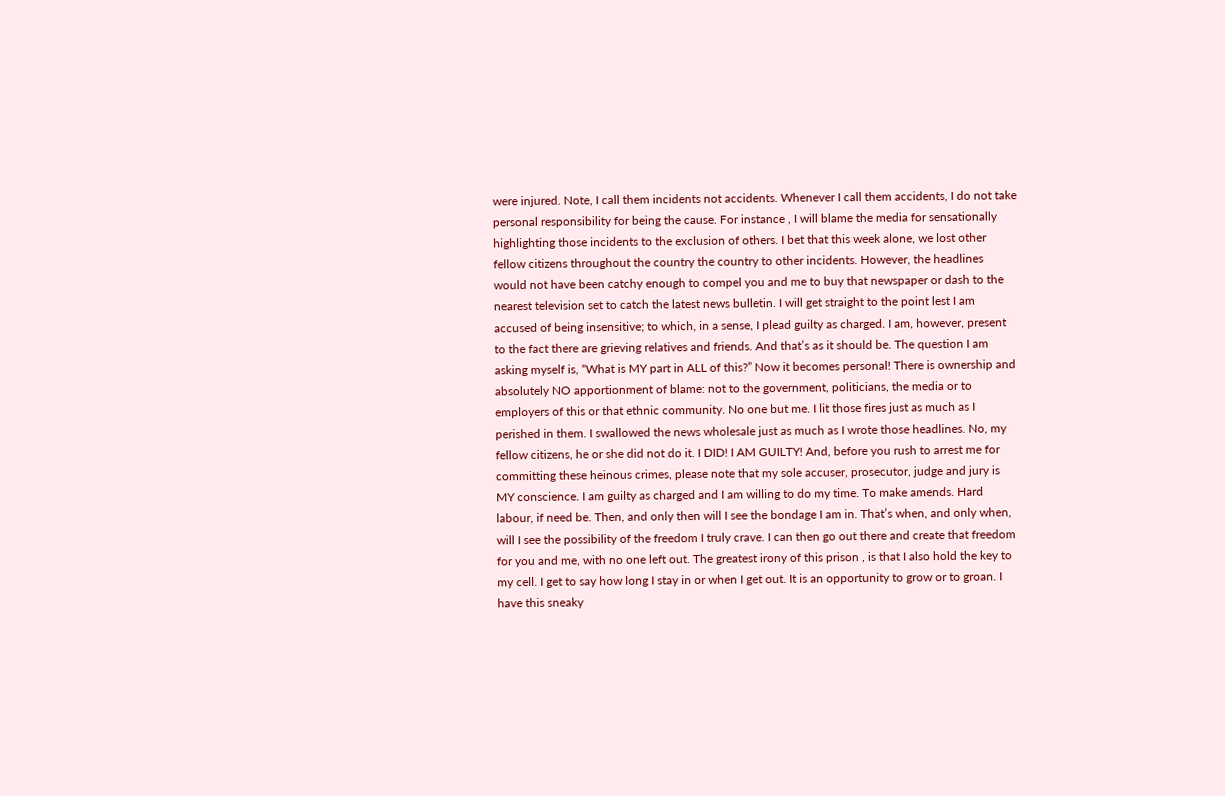were injured. Note, I call them incidents not accidents. Whenever I call them accidents, I do not take personal responsibility for being the cause. For instance , I will blame the media for sensationally highlighting those incidents to the exclusion of others. I bet that this week alone, we lost other fellow citizens throughout the country the country to other incidents. However, the headlines would not have been catchy enough to compel you and me to buy that newspaper or dash to the nearest television set to catch the latest news bulletin. I will get straight to the point lest I am accused of being insensitive; to which, in a sense, I plead guilty as charged. I am, however, present to the fact there are grieving relatives and friends. And that’s as it should be. The question I am asking myself is, “What is MY part in ALL of this?” Now it becomes personal! There is ownership and absolutely NO apportionment of blame: not to the government, politicians, the media or to employers of this or that ethnic community. No one but me. I lit those fires just as much as I perished in them. I swallowed the news wholesale just as much as I wrote those headlines. No, my fellow citizens, he or she did not do it. I DID! I AM GUILTY! And, before you rush to arrest me for committing these heinous crimes, please note that my sole accuser, prosecutor, judge and jury is MY conscience. I am guilty as charged and I am willing to do my time. To make amends. Hard labour, if need be. Then, and only then will I see the bondage I am in. That’s when, and only when, will I see the possibility of the freedom I truly crave. I can then go out there and create that freedom for you and me, with no one left out. The greatest irony of this prison , is that I also hold the key to my cell. I get to say how long I stay in or when I get out. It is an opportunity to grow or to groan. I have this sneaky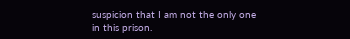suspicion that I am not the only one in this prison.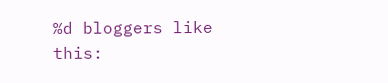%d bloggers like this: